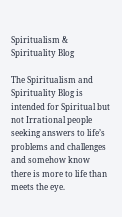Spiritualism & Spirituality Blog

The Spiritualism and Spirituality Blog is intended for Spiritual but not Irrational people seeking answers to life’s problems and challenges and somehow know there is more to life than meets the eye.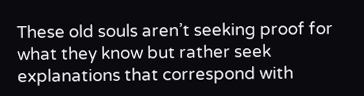These old souls aren’t seeking proof for what they know but rather seek explanations that correspond with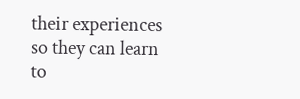their experiences so they can learn to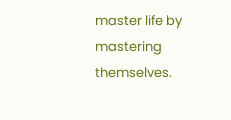master life by mastering themselves.